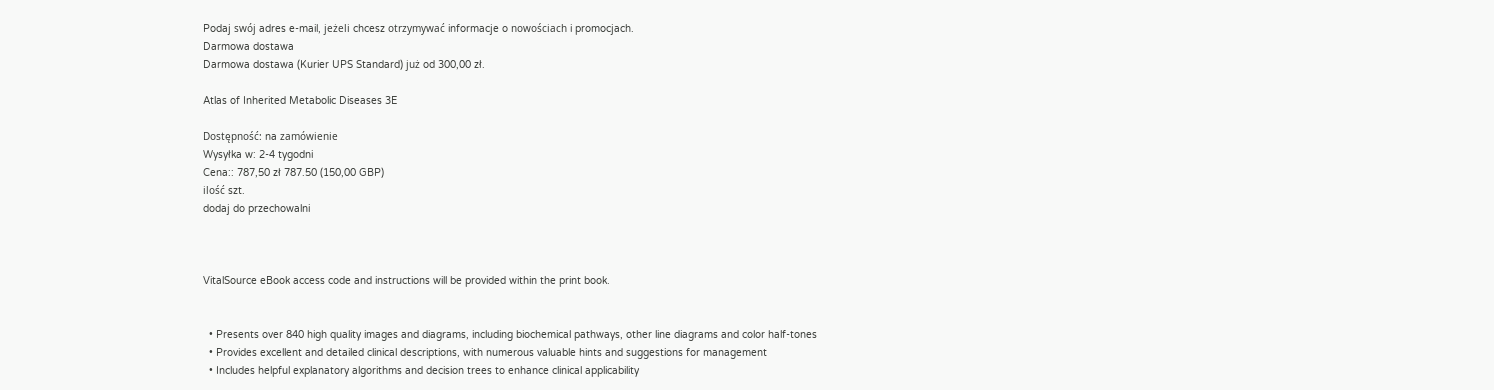Podaj swój adres e-mail, jeżeli chcesz otrzymywać informacje o nowościach i promocjach.
Darmowa dostawa
Darmowa dostawa (Kurier UPS Standard) już od 300,00 zł.

Atlas of Inherited Metabolic Diseases 3E

Dostępność: na zamówienie
Wysyłka w: 2-4 tygodni
Cena:: 787,50 zł 787.50 (150,00 GBP)
ilość szt.
dodaj do przechowalni



VitalSource eBook access code and instructions will be provided within the print book.


  • Presents over 840 high quality images and diagrams, including biochemical pathways, other line diagrams and color half-tones
  • Provides excellent and detailed clinical descriptions, with numerous valuable hints and suggestions for management
  • Includes helpful explanatory algorithms and decision trees to enhance clinical applicability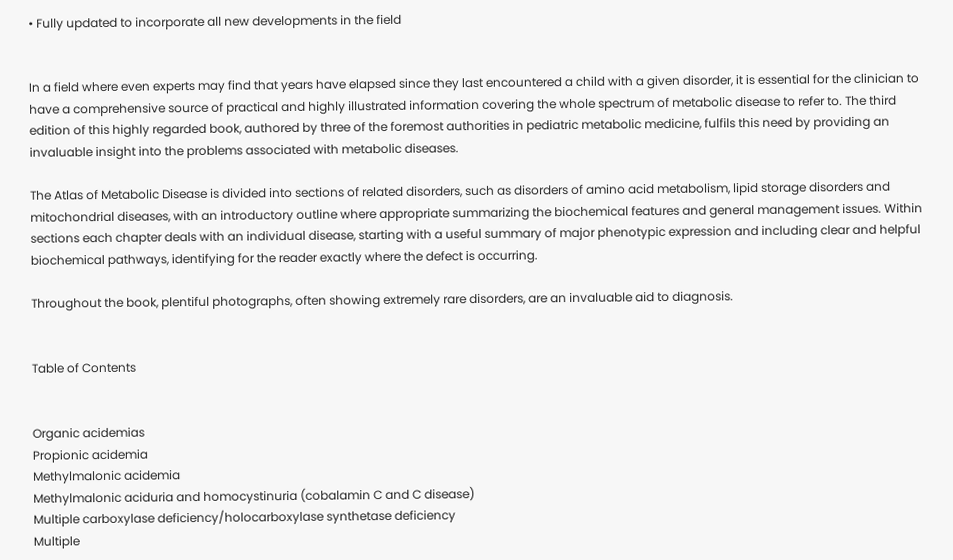• Fully updated to incorporate all new developments in the field


In a field where even experts may find that years have elapsed since they last encountered a child with a given disorder, it is essential for the clinician to have a comprehensive source of practical and highly illustrated information covering the whole spectrum of metabolic disease to refer to. The third edition of this highly regarded book, authored by three of the foremost authorities in pediatric metabolic medicine, fulfils this need by providing an invaluable insight into the problems associated with metabolic diseases.

The Atlas of Metabolic Disease is divided into sections of related disorders, such as disorders of amino acid metabolism, lipid storage disorders and mitochondrial diseases, with an introductory outline where appropriate summarizing the biochemical features and general management issues. Within sections each chapter deals with an individual disease, starting with a useful summary of major phenotypic expression and including clear and helpful biochemical pathways, identifying for the reader exactly where the defect is occurring.

Throughout the book, plentiful photographs, often showing extremely rare disorders, are an invaluable aid to diagnosis.


Table of Contents


Organic acidemias
Propionic acidemia
Methylmalonic acidemia
Methylmalonic aciduria and homocystinuria (cobalamin C and C disease)
Multiple carboxylase deficiency/holocarboxylase synthetase deficiency
Multiple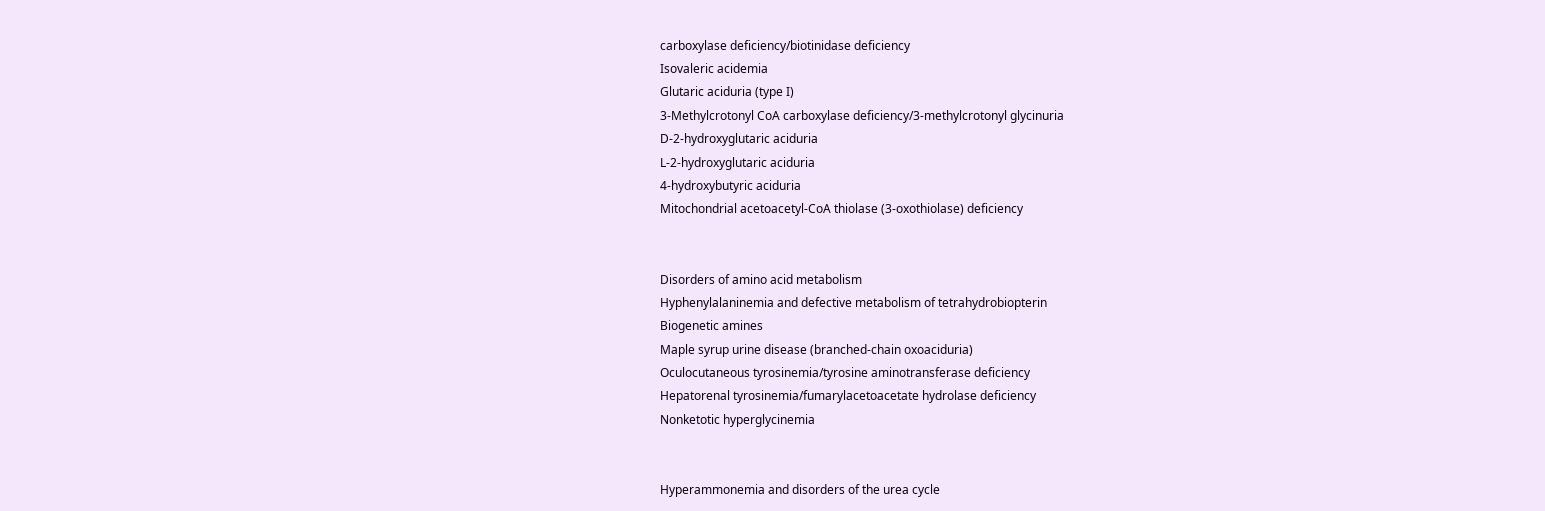carboxylase deficiency/biotinidase deficiency
Isovaleric acidemia
Glutaric aciduria (type I)
3-Methylcrotonyl CoA carboxylase deficiency/3-methylcrotonyl glycinuria
D-2-hydroxyglutaric aciduria
L-2-hydroxyglutaric aciduria
4-hydroxybutyric aciduria
Mitochondrial acetoacetyl-CoA thiolase (3-oxothiolase) deficiency


Disorders of amino acid metabolism
Hyphenylalaninemia and defective metabolism of tetrahydrobiopterin
Biogenetic amines
Maple syrup urine disease (branched-chain oxoaciduria)
Oculocutaneous tyrosinemia/tyrosine aminotransferase deficiency
Hepatorenal tyrosinemia/fumarylacetoacetate hydrolase deficiency
Nonketotic hyperglycinemia


Hyperammonemia and disorders of the urea cycle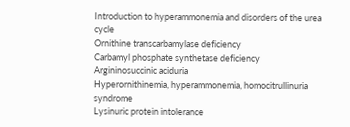Introduction to hyperammonemia and disorders of the urea cycle
Ornithine transcarbamylase deficiency
Carbamyl phosphate synthetase deficiency
Argininosuccinic aciduria
Hyperornithinemia, hyperammonemia, homocitrullinuria syndrome
Lysinuric protein intolerance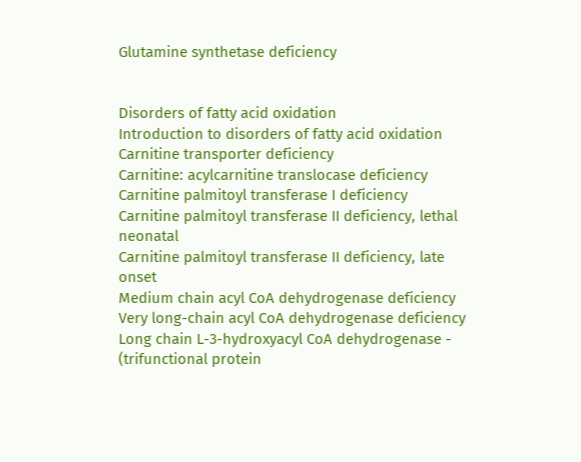Glutamine synthetase deficiency


Disorders of fatty acid oxidation
Introduction to disorders of fatty acid oxidation
Carnitine transporter deficiency
Carnitine: acylcarnitine translocase deficiency
Carnitine palmitoyl transferase I deficiency
Carnitine palmitoyl transferase II deficiency, lethal neonatal
Carnitine palmitoyl transferase II deficiency, late onset
Medium chain acyl CoA dehydrogenase deficiency
Very long-chain acyl CoA dehydrogenase deficiency
Long chain L-3-hydroxyacyl CoA dehydrogenase - (trifunctional protein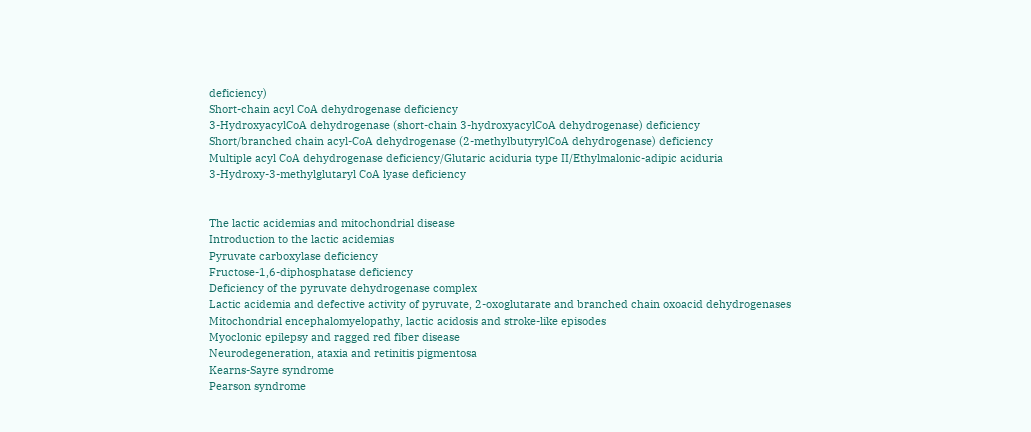deficiency)
Short-chain acyl CoA dehydrogenase deficiency
3-HydroxyacylCoA dehydrogenase (short-chain 3-hydroxyacylCoA dehydrogenase) deficiency
Short/branched chain acyl-CoA dehydrogenase (2-methylbutyrylCoA dehydrogenase) deficiency
Multiple acyl CoA dehydrogenase deficiency/Glutaric aciduria type II/Ethylmalonic-adipic aciduria
3-Hydroxy-3-methylglutaryl CoA lyase deficiency


The lactic acidemias and mitochondrial disease
Introduction to the lactic acidemias
Pyruvate carboxylase deficiency
Fructose-1,6-diphosphatase deficiency
Deficiency of the pyruvate dehydrogenase complex
Lactic acidemia and defective activity of pyruvate, 2-oxoglutarate and branched chain oxoacid dehydrogenases
Mitochondrial encephalomyelopathy, lactic acidosis and stroke-like episodes
Myoclonic epilepsy and ragged red fiber disease
Neurodegeneration, ataxia and retinitis pigmentosa
Kearns-Sayre syndrome
Pearson syndrome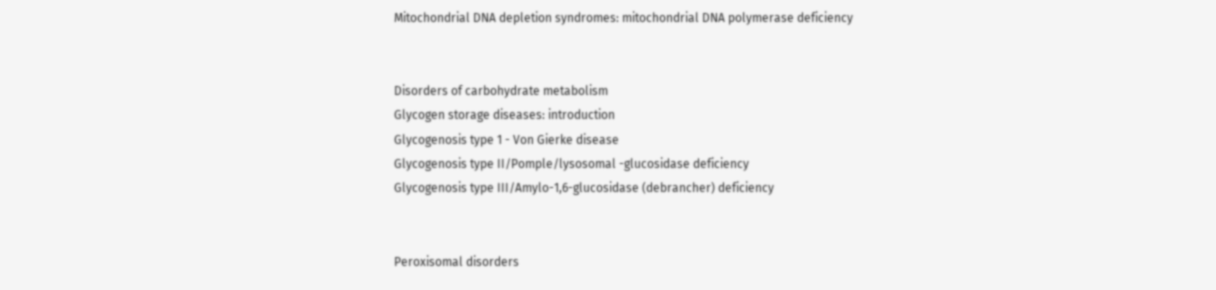Mitochondrial DNA depletion syndromes: mitochondrial DNA polymerase deficiency


Disorders of carbohydrate metabolism
Glycogen storage diseases: introduction
Glycogenosis type 1 - Von Gierke disease
Glycogenosis type II/Pomple/lysosomal -glucosidase deficiency
Glycogenosis type III/Amylo-1,6-glucosidase (debrancher) deficiency


Peroxisomal disorders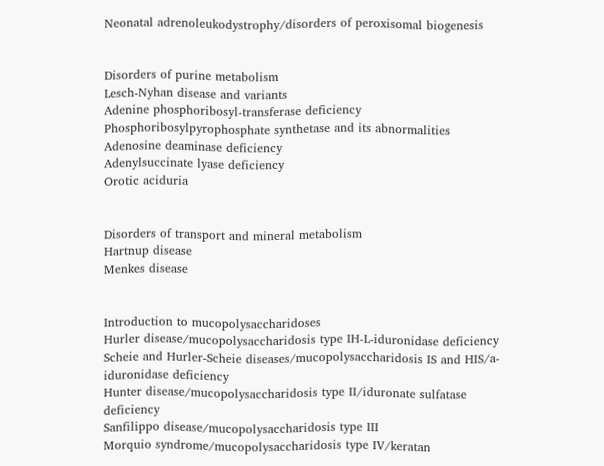Neonatal adrenoleukodystrophy/disorders of peroxisomal biogenesis


Disorders of purine metabolism
Lesch-Nyhan disease and variants
Adenine phosphoribosyl-transferase deficiency
Phosphoribosylpyrophosphate synthetase and its abnormalities
Adenosine deaminase deficiency
Adenylsuccinate lyase deficiency
Orotic aciduria


Disorders of transport and mineral metabolism
Hartnup disease
Menkes disease


Introduction to mucopolysaccharidoses
Hurler disease/mucopolysaccharidosis type IH-L-iduronidase deficiency
Scheie and Hurler-Scheie diseases/mucopolysaccharidosis IS and HIS/a-iduronidase deficiency
Hunter disease/mucopolysaccharidosis type II/iduronate sulfatase deficiency
Sanfilippo disease/mucopolysaccharidosis type III
Morquio syndrome/mucopolysaccharidosis type IV/keratan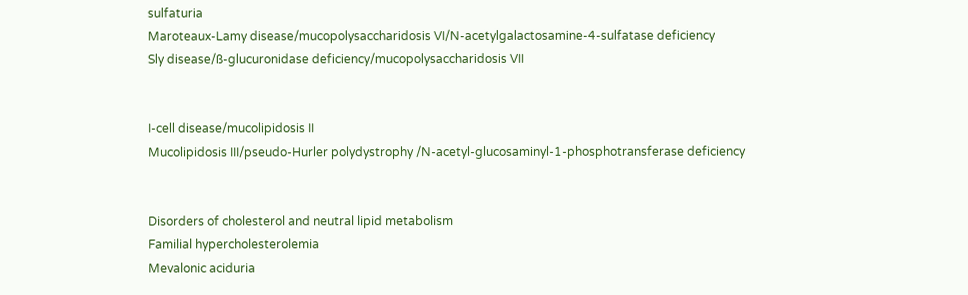sulfaturia
Maroteaux-Lamy disease/mucopolysaccharidosis VI/N-acetylgalactosamine-4-sulfatase deficiency
Sly disease/ß-glucuronidase deficiency/mucopolysaccharidosis VII


I-cell disease/mucolipidosis II
Mucolipidosis III/pseudo-Hurler polydystrophy /N-acetyl-glucosaminyl-1-phosphotransferase deficiency


Disorders of cholesterol and neutral lipid metabolism
Familial hypercholesterolemia
Mevalonic aciduria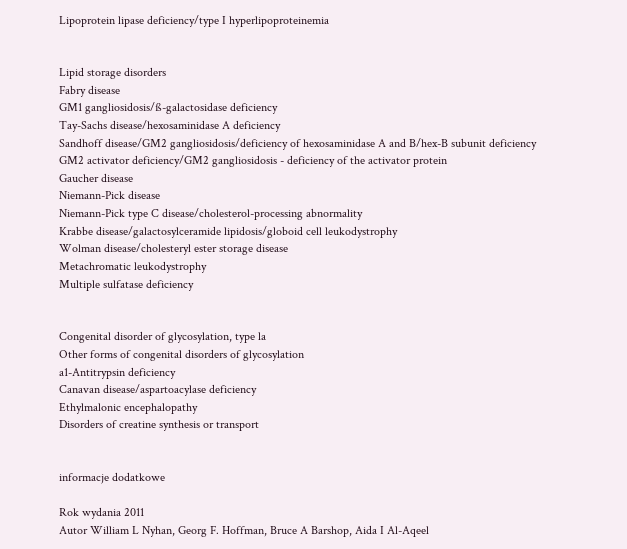Lipoprotein lipase deficiency/type I hyperlipoproteinemia


Lipid storage disorders
Fabry disease
GM1 gangliosidosis/ß-galactosidase deficiency
Tay-Sachs disease/hexosaminidase A deficiency
Sandhoff disease/GM2 gangliosidosis/deficiency of hexosaminidase A and B/hex-B subunit deficiency
GM2 activator deficiency/GM2 gangliosidosis - deficiency of the activator protein
Gaucher disease
Niemann-Pick disease
Niemann-Pick type C disease/cholesterol-processing abnormality
Krabbe disease/galactosylceramide lipidosis/globoid cell leukodystrophy
Wolman disease/cholesteryl ester storage disease
Metachromatic leukodystrophy
Multiple sulfatase deficiency


Congenital disorder of glycosylation, type la
Other forms of congenital disorders of glycosylation
a1-Antitrypsin deficiency
Canavan disease/aspartoacylase deficiency
Ethylmalonic encephalopathy
Disorders of creatine synthesis or transport


informacje dodatkowe

Rok wydania 2011
Autor William L Nyhan, Georg F. Hoffman, Bruce A Barshop, Aida I Al-Aqeel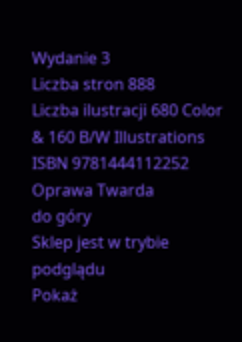Wydanie 3
Liczba stron 888
Liczba ilustracji 680 Color & 160 B/W Illustrations
ISBN 9781444112252
Oprawa Twarda
do góry
Sklep jest w trybie podglądu
Pokaż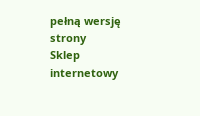pełną wersję strony
Sklep internetowy